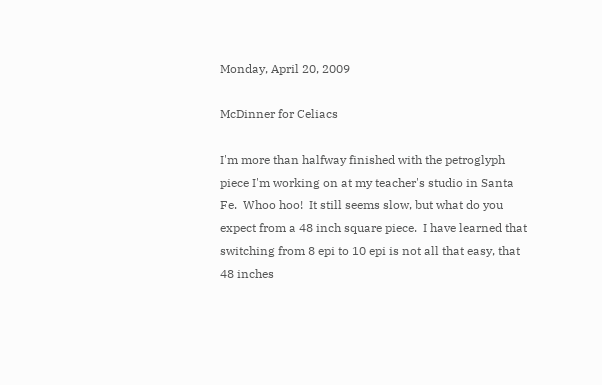Monday, April 20, 2009

McDinner for Celiacs

I'm more than halfway finished with the petroglyph piece I'm working on at my teacher's studio in Santa Fe.  Whoo hoo!  It still seems slow, but what do you expect from a 48 inch square piece.  I have learned that switching from 8 epi to 10 epi is not all that easy, that 48 inches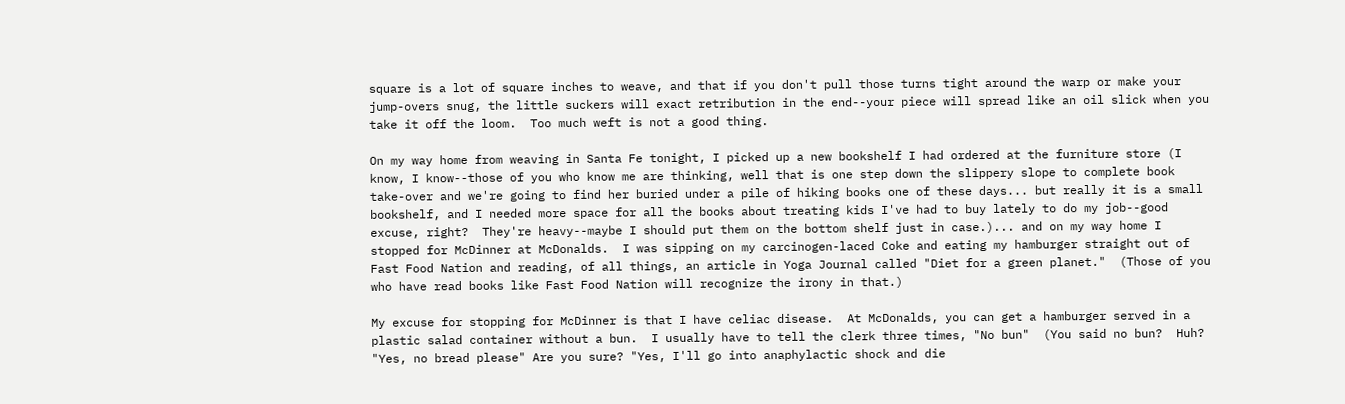square is a lot of square inches to weave, and that if you don't pull those turns tight around the warp or make your jump-overs snug, the little suckers will exact retribution in the end--your piece will spread like an oil slick when you take it off the loom.  Too much weft is not a good thing.

On my way home from weaving in Santa Fe tonight, I picked up a new bookshelf I had ordered at the furniture store (I know, I know--those of you who know me are thinking, well that is one step down the slippery slope to complete book take-over and we're going to find her buried under a pile of hiking books one of these days... but really it is a small bookshelf, and I needed more space for all the books about treating kids I've had to buy lately to do my job--good excuse, right?  They're heavy--maybe I should put them on the bottom shelf just in case.)... and on my way home I stopped for McDinner at McDonalds.  I was sipping on my carcinogen-laced Coke and eating my hamburger straight out of Fast Food Nation and reading, of all things, an article in Yoga Journal called "Diet for a green planet."  (Those of you who have read books like Fast Food Nation will recognize the irony in that.)

My excuse for stopping for McDinner is that I have celiac disease.  At McDonalds, you can get a hamburger served in a plastic salad container without a bun.  I usually have to tell the clerk three times, "No bun"  (You said no bun?  Huh?  "Yes, no bread please" Are you sure? "Yes, I'll go into anaphylactic shock and die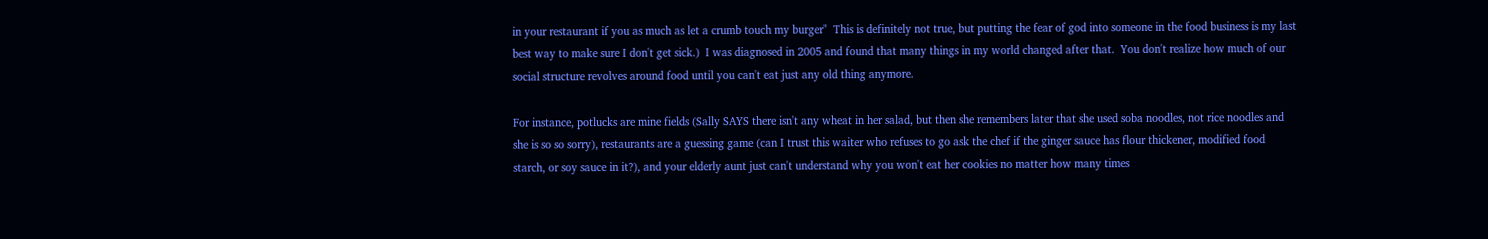in your restaurant if you as much as let a crumb touch my burger"  This is definitely not true, but putting the fear of god into someone in the food business is my last best way to make sure I don't get sick.)  I was diagnosed in 2005 and found that many things in my world changed after that.  You don't realize how much of our social structure revolves around food until you can't eat just any old thing anymore.

For instance, potlucks are mine fields (Sally SAYS there isn't any wheat in her salad, but then she remembers later that she used soba noodles, not rice noodles and she is so so sorry), restaurants are a guessing game (can I trust this waiter who refuses to go ask the chef if the ginger sauce has flour thickener, modified food starch, or soy sauce in it?), and your elderly aunt just can't understand why you won't eat her cookies no matter how many times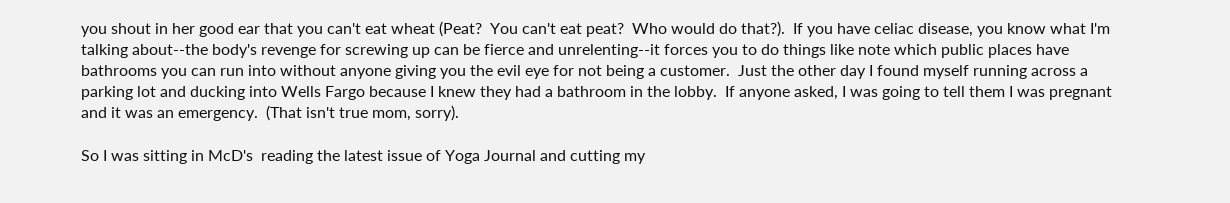you shout in her good ear that you can't eat wheat (Peat?  You can't eat peat?  Who would do that?).  If you have celiac disease, you know what I'm talking about--the body's revenge for screwing up can be fierce and unrelenting--it forces you to do things like note which public places have bathrooms you can run into without anyone giving you the evil eye for not being a customer.  Just the other day I found myself running across a parking lot and ducking into Wells Fargo because I knew they had a bathroom in the lobby.  If anyone asked, I was going to tell them I was pregnant and it was an emergency.  (That isn't true mom, sorry).

So I was sitting in McD's  reading the latest issue of Yoga Journal and cutting my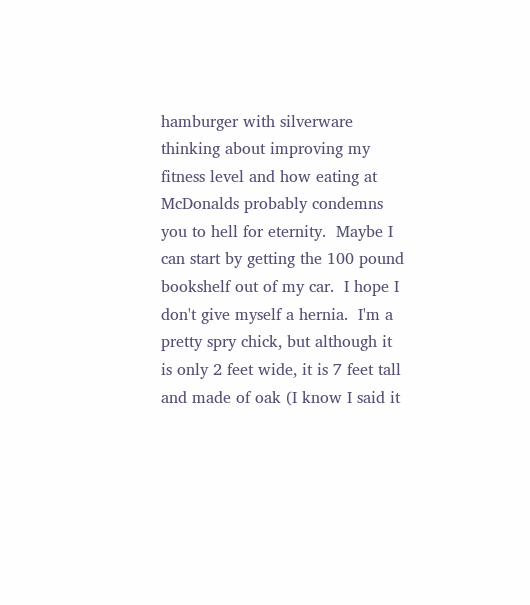hamburger with silverware thinking about improving my fitness level and how eating at McDonalds probably condemns you to hell for eternity.  Maybe I can start by getting the 100 pound bookshelf out of my car.  I hope I don't give myself a hernia.  I'm a pretty spry chick, but although it is only 2 feet wide, it is 7 feet tall and made of oak (I know I said it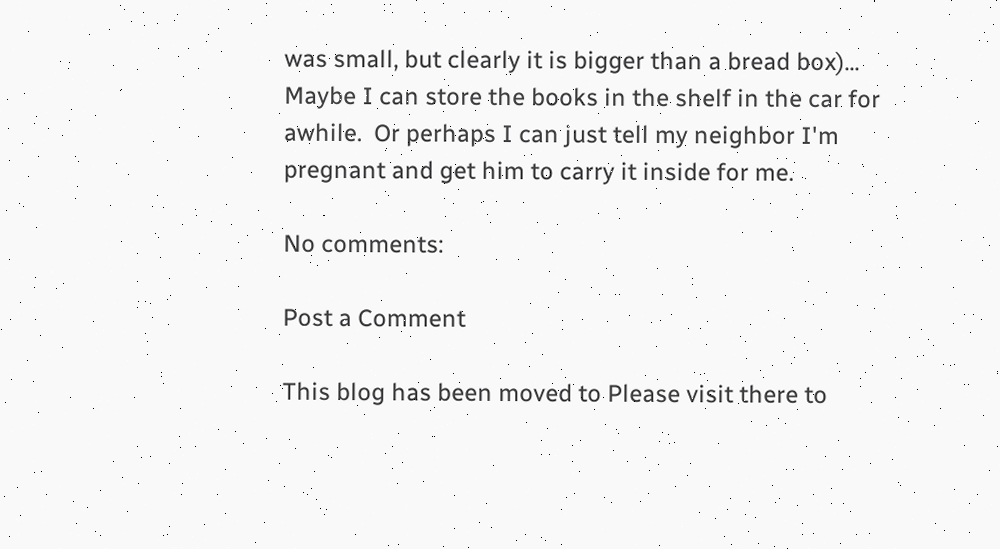was small, but clearly it is bigger than a bread box)...  Maybe I can store the books in the shelf in the car for awhile.  Or perhaps I can just tell my neighbor I'm pregnant and get him to carry it inside for me.

No comments:

Post a Comment

This blog has been moved to Please visit there to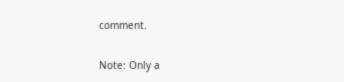comment.

Note: Only a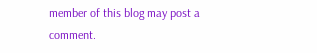member of this blog may post a comment.